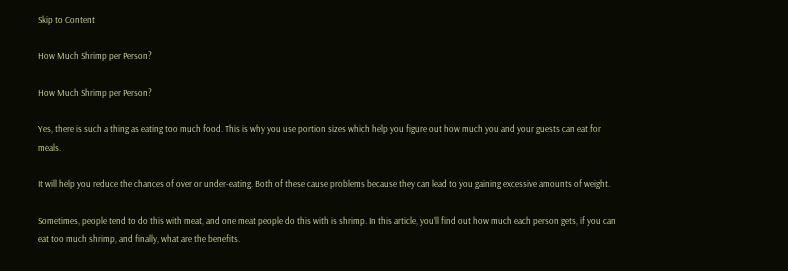Skip to Content

How Much Shrimp per Person?

How Much Shrimp per Person?

Yes, there is such a thing as eating too much food. This is why you use portion sizes which help you figure out how much you and your guests can eat for meals.

It will help you reduce the chances of over or under-eating. Both of these cause problems because they can lead to you gaining excessive amounts of weight.

Sometimes, people tend to do this with meat, and one meat people do this with is shrimp. In this article, you’ll find out how much each person gets, if you can eat too much shrimp, and finally, what are the benefits.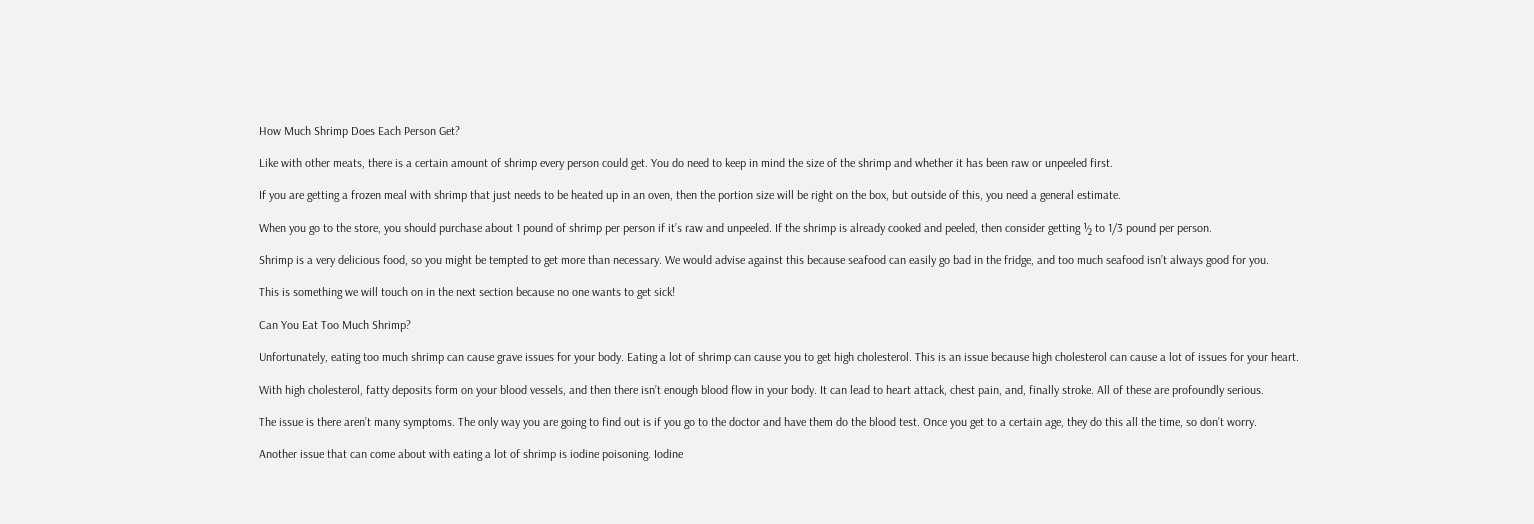How Much Shrimp Does Each Person Get?

Like with other meats, there is a certain amount of shrimp every person could get. You do need to keep in mind the size of the shrimp and whether it has been raw or unpeeled first.

If you are getting a frozen meal with shrimp that just needs to be heated up in an oven, then the portion size will be right on the box, but outside of this, you need a general estimate.

When you go to the store, you should purchase about 1 pound of shrimp per person if it’s raw and unpeeled. If the shrimp is already cooked and peeled, then consider getting ½ to 1/3 pound per person.

Shrimp is a very delicious food, so you might be tempted to get more than necessary. We would advise against this because seafood can easily go bad in the fridge, and too much seafood isn’t always good for you.

This is something we will touch on in the next section because no one wants to get sick!

Can You Eat Too Much Shrimp?

Unfortunately, eating too much shrimp can cause grave issues for your body. Eating a lot of shrimp can cause you to get high cholesterol. This is an issue because high cholesterol can cause a lot of issues for your heart.

With high cholesterol, fatty deposits form on your blood vessels, and then there isn’t enough blood flow in your body. It can lead to heart attack, chest pain, and, finally stroke. All of these are profoundly serious.

The issue is there aren’t many symptoms. The only way you are going to find out is if you go to the doctor and have them do the blood test. Once you get to a certain age, they do this all the time, so don’t worry.

Another issue that can come about with eating a lot of shrimp is iodine poisoning. Iodine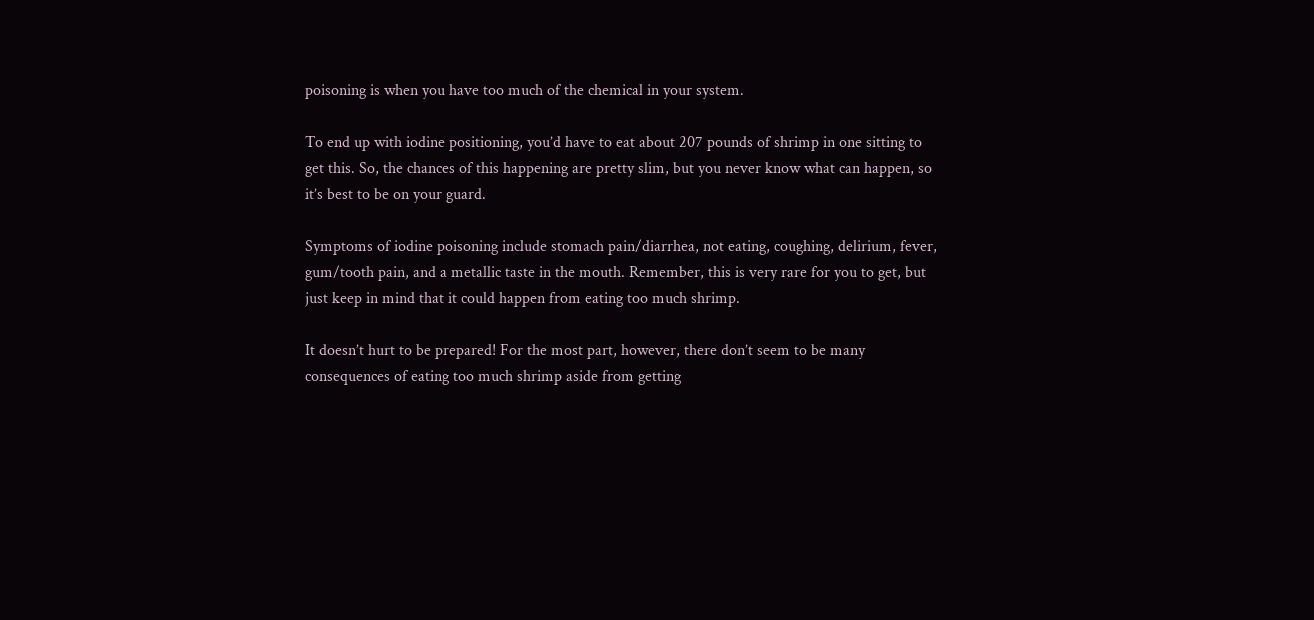poisoning is when you have too much of the chemical in your system.

To end up with iodine positioning, you’d have to eat about 207 pounds of shrimp in one sitting to get this. So, the chances of this happening are pretty slim, but you never know what can happen, so it’s best to be on your guard.

Symptoms of iodine poisoning include stomach pain/diarrhea, not eating, coughing, delirium, fever, gum/tooth pain, and a metallic taste in the mouth. Remember, this is very rare for you to get, but just keep in mind that it could happen from eating too much shrimp.

It doesn’t hurt to be prepared! For the most part, however, there don’t seem to be many consequences of eating too much shrimp aside from getting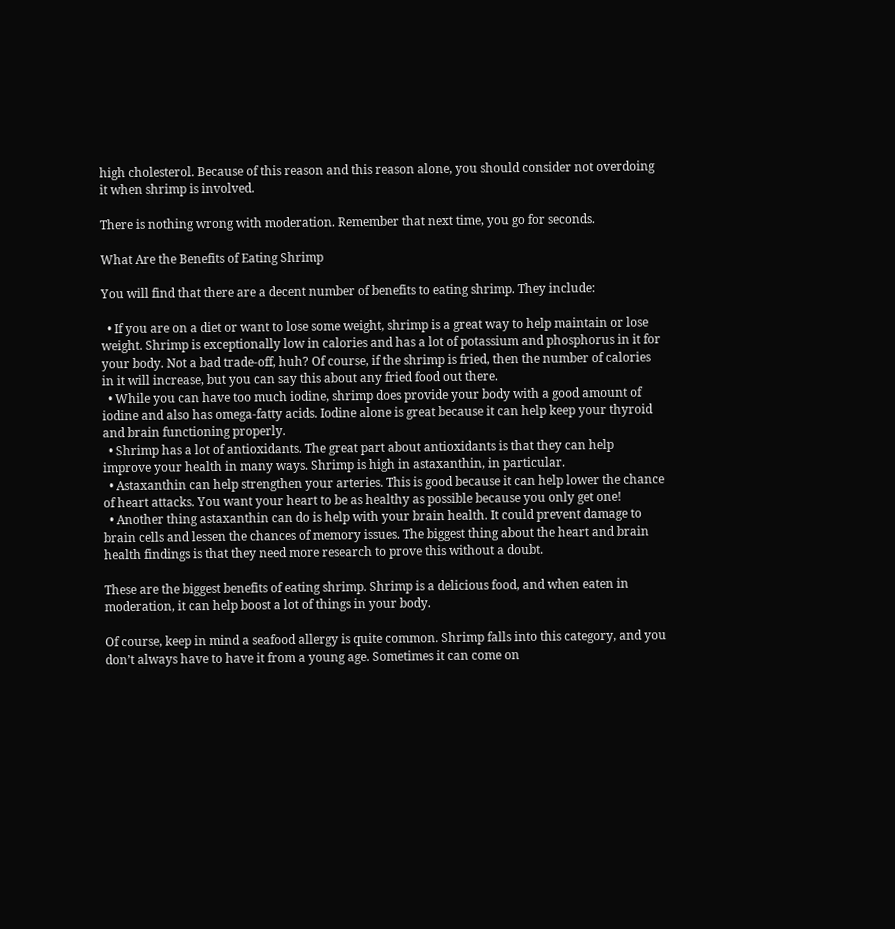high cholesterol. Because of this reason and this reason alone, you should consider not overdoing it when shrimp is involved.

There is nothing wrong with moderation. Remember that next time, you go for seconds.

What Are the Benefits of Eating Shrimp

You will find that there are a decent number of benefits to eating shrimp. They include:

  • If you are on a diet or want to lose some weight, shrimp is a great way to help maintain or lose weight. Shrimp is exceptionally low in calories and has a lot of potassium and phosphorus in it for your body. Not a bad trade-off, huh? Of course, if the shrimp is fried, then the number of calories in it will increase, but you can say this about any fried food out there.
  • While you can have too much iodine, shrimp does provide your body with a good amount of iodine and also has omega-fatty acids. Iodine alone is great because it can help keep your thyroid and brain functioning properly.
  • Shrimp has a lot of antioxidants. The great part about antioxidants is that they can help improve your health in many ways. Shrimp is high in astaxanthin, in particular.
  • Astaxanthin can help strengthen your arteries. This is good because it can help lower the chance of heart attacks. You want your heart to be as healthy as possible because you only get one!
  • Another thing astaxanthin can do is help with your brain health. It could prevent damage to brain cells and lessen the chances of memory issues. The biggest thing about the heart and brain health findings is that they need more research to prove this without a doubt.

These are the biggest benefits of eating shrimp. Shrimp is a delicious food, and when eaten in moderation, it can help boost a lot of things in your body.

Of course, keep in mind a seafood allergy is quite common. Shrimp falls into this category, and you don’t always have to have it from a young age. Sometimes it can come on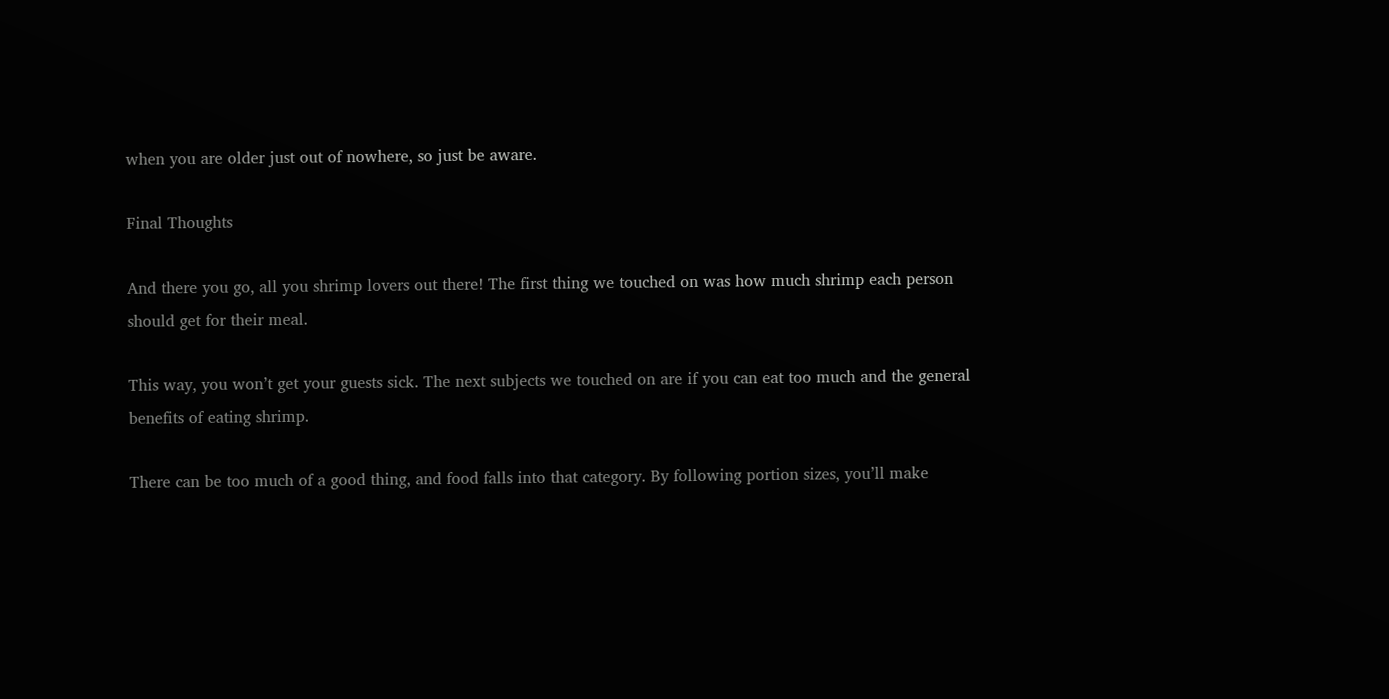when you are older just out of nowhere, so just be aware.

Final Thoughts

And there you go, all you shrimp lovers out there! The first thing we touched on was how much shrimp each person should get for their meal.

This way, you won’t get your guests sick. The next subjects we touched on are if you can eat too much and the general benefits of eating shrimp.

There can be too much of a good thing, and food falls into that category. By following portion sizes, you’ll make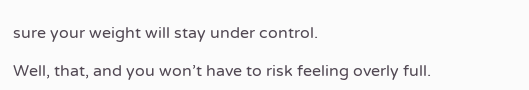sure your weight will stay under control.

Well, that, and you won’t have to risk feeling overly full.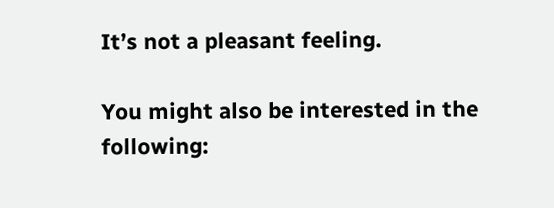It’s not a pleasant feeling.

You might also be interested in the following: